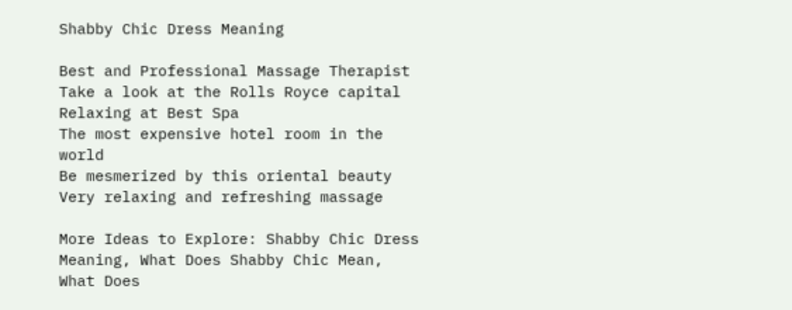Shabby Chic Dress Meaning

Best and Professional Massage Therapist
Take a look at the Rolls Royce capital
Relaxing at Best Spa
The most expensive hotel room in the world
Be mesmerized by this oriental beauty
Very relaxing and refreshing massage

More Ideas to Explore: Shabby Chic Dress Meaning, What Does Shabby Chic Mean, What Does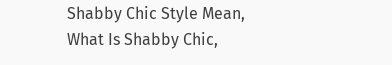Shabby Chic Style Mean, What Is Shabby Chic,